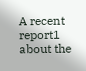A recent report1 about the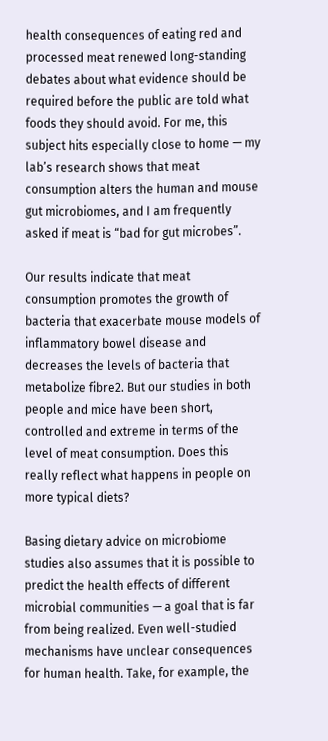health consequences of eating red and processed meat renewed long-standing debates about what evidence should be required before the public are told what foods they should avoid. For me, this subject hits especially close to home — my lab’s research shows that meat consumption alters the human and mouse gut microbiomes, and I am frequently asked if meat is “bad for gut microbes”.

Our results indicate that meat consumption promotes the growth of bacteria that exacerbate mouse models of inflammatory bowel disease and decreases the levels of bacteria that metabolize fibre2. But our studies in both people and mice have been short, controlled and extreme in terms of the level of meat consumption. Does this really reflect what happens in people on more typical diets?

Basing dietary advice on microbiome studies also assumes that it is possible to predict the health effects of different microbial communities — a goal that is far from being realized. Even well-studied mechanisms have unclear consequences for human health. Take, for example, the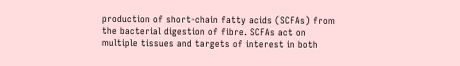production of short-chain fatty acids (SCFAs) from the bacterial digestion of fibre. SCFAs act on multiple tissues and targets of interest in both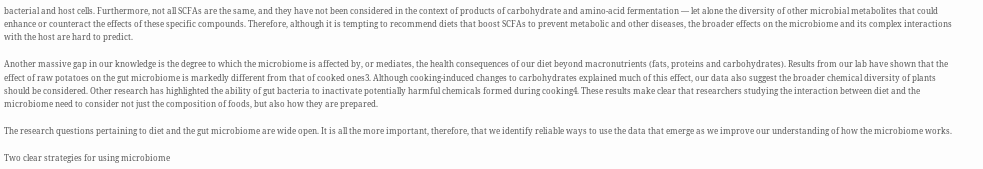bacterial and host cells. Furthermore, not all SCFAs are the same, and they have not been considered in the context of products of carbohydrate and amino-acid fermentation — let alone the diversity of other microbial metabolites that could enhance or counteract the effects of these specific compounds. Therefore, although it is tempting to recommend diets that boost SCFAs to prevent metabolic and other diseases, the broader effects on the microbiome and its complex interactions with the host are hard to predict.

Another massive gap in our knowledge is the degree to which the microbiome is affected by, or mediates, the health consequences of our diet beyond macronutrients (fats, proteins and carbohydrates). Results from our lab have shown that the effect of raw potatoes on the gut microbiome is markedly different from that of cooked ones3. Although cooking-induced changes to carbohydrates explained much of this effect, our data also suggest the broader chemical diversity of plants should be considered. Other research has highlighted the ability of gut bacteria to inactivate potentially harmful chemicals formed during cooking4. These results make clear that researchers studying the interaction between diet and the microbiome need to consider not just the composition of foods, but also how they are prepared.

The research questions pertaining to diet and the gut microbiome are wide open. It is all the more important, therefore, that we identify reliable ways to use the data that emerge as we improve our understanding of how the microbiome works.

Two clear strategies for using microbiome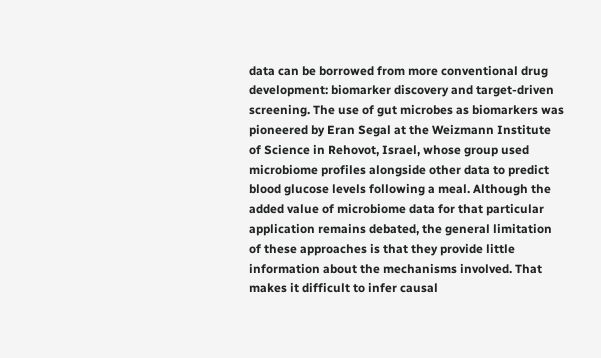data can be borrowed from more conventional drug development: biomarker discovery and target-driven screening. The use of gut microbes as biomarkers was pioneered by Eran Segal at the Weizmann Institute of Science in Rehovot, Israel, whose group used microbiome profiles alongside other data to predict blood glucose levels following a meal. Although the added value of microbiome data for that particular application remains debated, the general limitation of these approaches is that they provide little information about the mechanisms involved. That makes it difficult to infer causal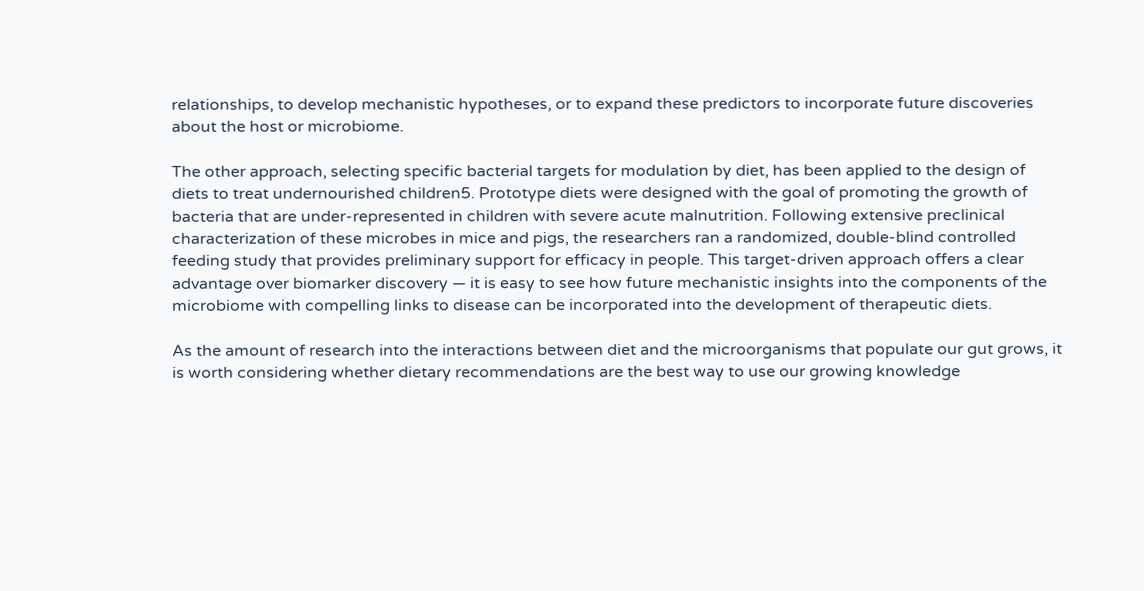relationships, to develop mechanistic hypotheses, or to expand these predictors to incorporate future discoveries about the host or microbiome.

The other approach, selecting specific bacterial targets for modulation by diet, has been applied to the design of diets to treat undernourished children5. Prototype diets were designed with the goal of promoting the growth of bacteria that are under-represented in children with severe acute malnutrition. Following extensive preclinical characterization of these microbes in mice and pigs, the researchers ran a randomized, double-blind controlled feeding study that provides preliminary support for efficacy in people. This target-driven approach offers a clear advantage over biomarker discovery — it is easy to see how future mechanistic insights into the components of the microbiome with compelling links to disease can be incorporated into the development of therapeutic diets.

As the amount of research into the interactions between diet and the microorganisms that populate our gut grows, it is worth considering whether dietary recommendations are the best way to use our growing knowledge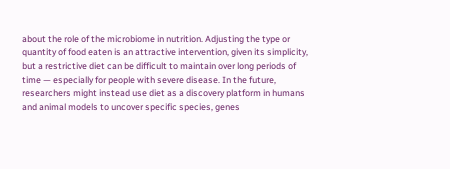about the role of the microbiome in nutrition. Adjusting the type or quantity of food eaten is an attractive intervention, given its simplicity, but a restrictive diet can be difficult to maintain over long periods of time — especially for people with severe disease. In the future, researchers might instead use diet as a discovery platform in humans and animal models to uncover specific species, genes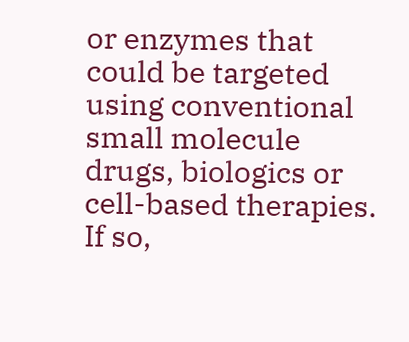or enzymes that could be targeted using conventional small molecule drugs, biologics or cell-based therapies. If so,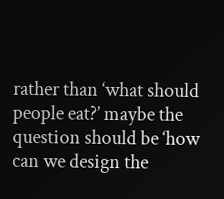rather than ‘what should people eat?’ maybe the question should be ‘how can we design the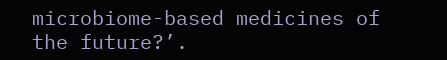microbiome-based medicines of the future?’.